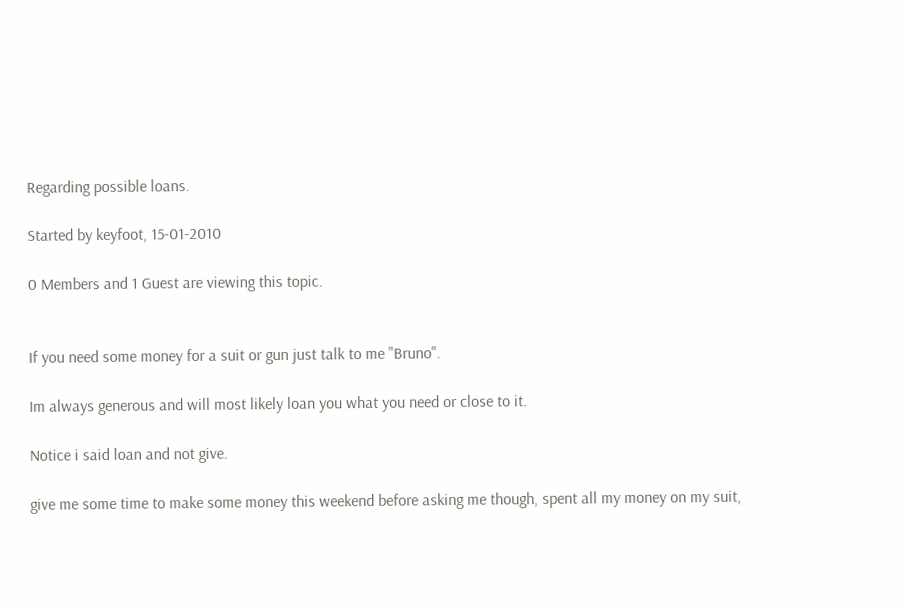Regarding possible loans.

Started by keyfoot, 15-01-2010

0 Members and 1 Guest are viewing this topic.


If you need some money for a suit or gun just talk to me "Bruno".

Im always generous and will most likely loan you what you need or close to it.

Notice i said loan and not give.

give me some time to make some money this weekend before asking me though, spent all my money on my suit,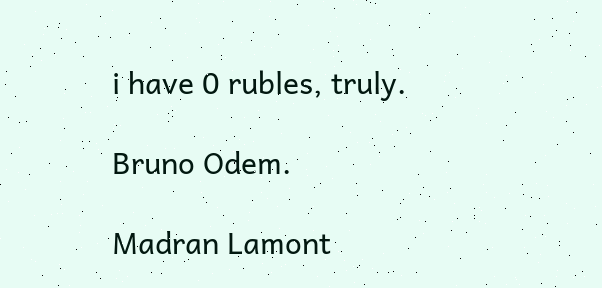i have 0 rubles, truly.

Bruno Odem.

Madran Lamont